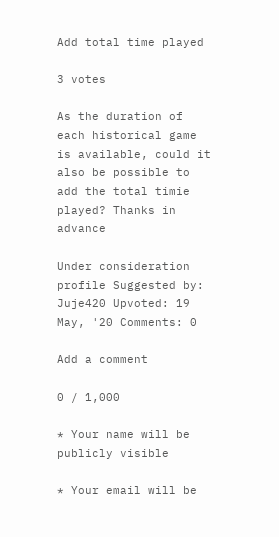Add total time played

3 votes

As the duration of each historical game is available, could it also be possible to add the total timie played? Thanks in advance

Under consideration profile Suggested by: Juje420 Upvoted: 19 May, '20 Comments: 0

Add a comment

0 / 1,000

* Your name will be publicly visible

* Your email will be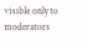visible only to moderators